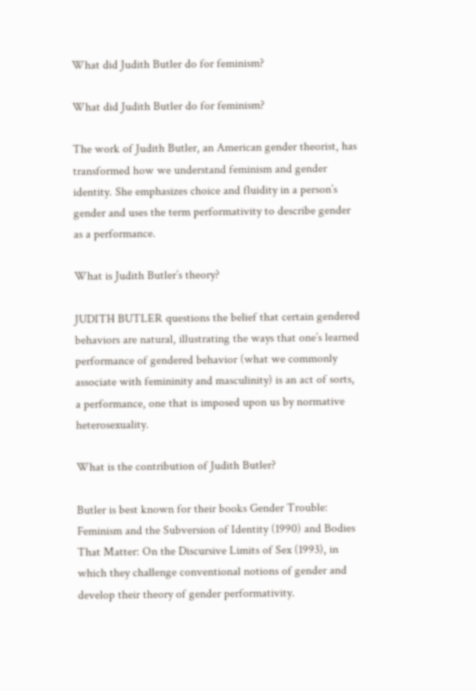What did Judith Butler do for feminism?

What did Judith Butler do for feminism?

The work of Judith Butler, an American gender theorist, has transformed how we understand feminism and gender identity. She emphasizes choice and fluidity in a person’s gender and uses the term performativity to describe gender as a performance.

What is Judith Butler’s theory?

JUDITH BUTLER questions the belief that certain gendered behaviors are natural, illustrating the ways that one’s learned performance of gendered behavior (what we commonly associate with femininity and masculinity) is an act of sorts, a performance, one that is imposed upon us by normative heterosexuality.

What is the contribution of Judith Butler?

Butler is best known for their books Gender Trouble: Feminism and the Subversion of Identity (1990) and Bodies That Matter: On the Discursive Limits of Sex (1993), in which they challenge conventional notions of gender and develop their theory of gender performativity.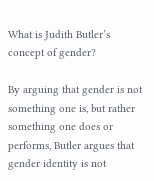What is Judith Butler’s concept of gender?

By arguing that gender is not something one is, but rather something one does or performs, Butler argues that gender identity is not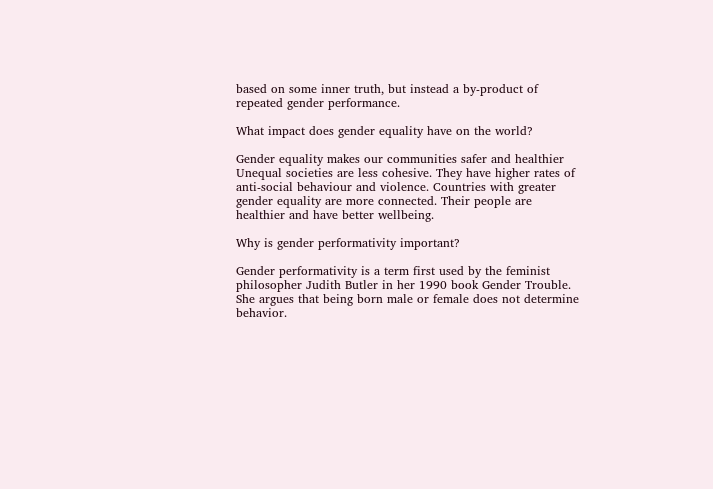based on some inner truth, but instead a by-product of repeated gender performance.

What impact does gender equality have on the world?

Gender equality makes our communities safer and healthier Unequal societies are less cohesive. They have higher rates of anti-social behaviour and violence. Countries with greater gender equality are more connected. Their people are healthier and have better wellbeing.

Why is gender performativity important?

Gender performativity is a term first used by the feminist philosopher Judith Butler in her 1990 book Gender Trouble. She argues that being born male or female does not determine behavior.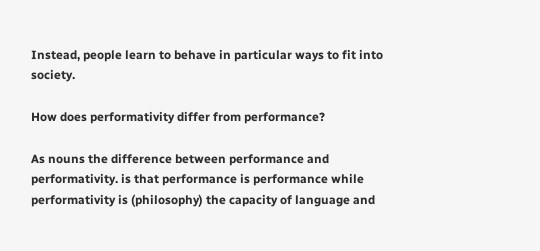Instead, people learn to behave in particular ways to fit into society.

How does performativity differ from performance?

As nouns the difference between performance and performativity. is that performance is performance while performativity is (philosophy) the capacity of language and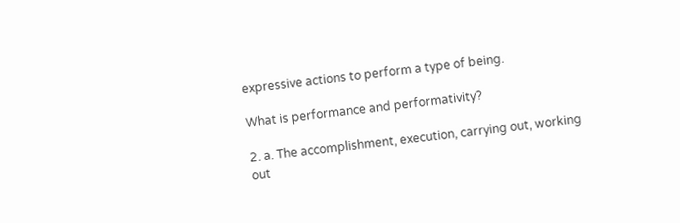expressive actions to perform a type of being.

What is performance and performativity?

2. a. The accomplishment, execution, carrying out, working out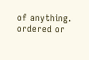of anything. ordered or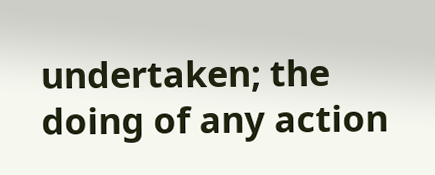undertaken; the doing of any action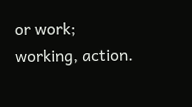or work; working, action.